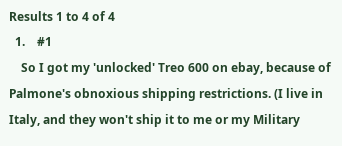Results 1 to 4 of 4
  1.    #1
    So I got my 'unlocked' Treo 600 on ebay, because of Palmone's obnoxious shipping restrictions. (I live in Italy, and they won't ship it to me or my Military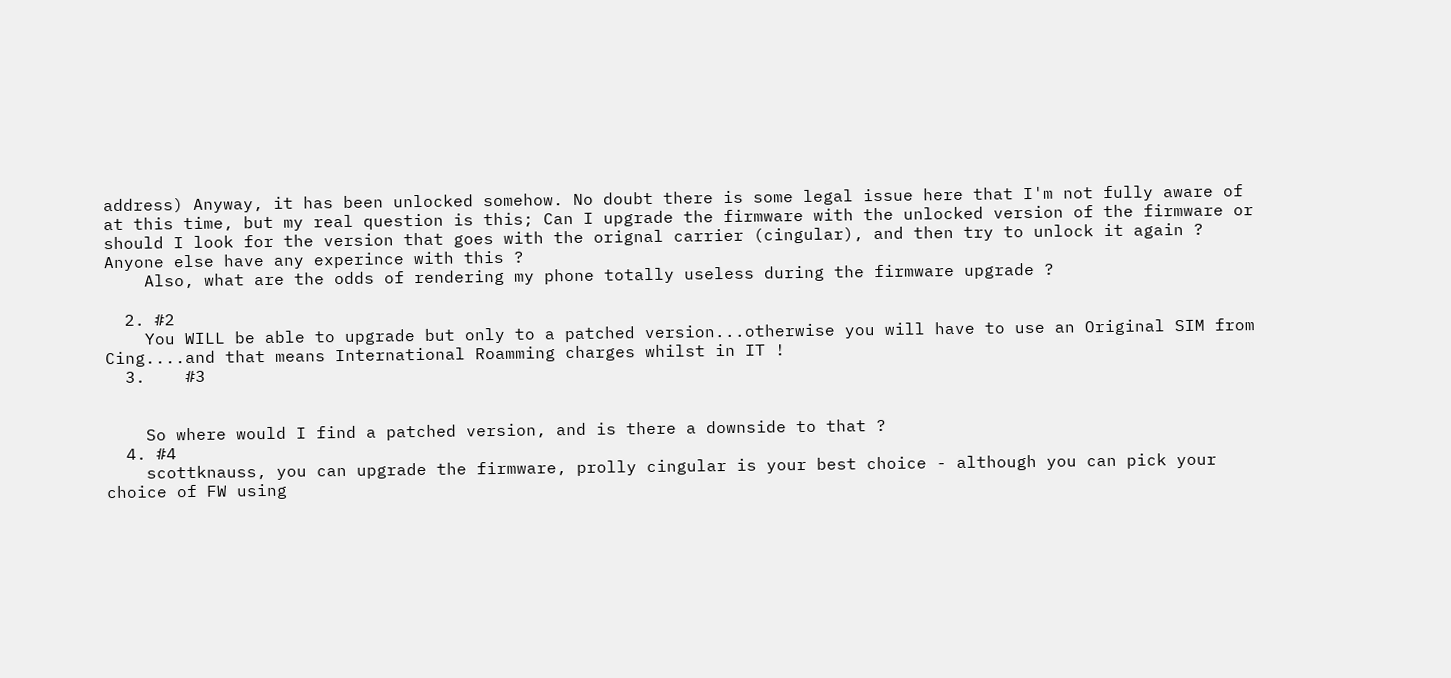address) Anyway, it has been unlocked somehow. No doubt there is some legal issue here that I'm not fully aware of at this time, but my real question is this; Can I upgrade the firmware with the unlocked version of the firmware or should I look for the version that goes with the orignal carrier (cingular), and then try to unlock it again ? Anyone else have any experince with this ?
    Also, what are the odds of rendering my phone totally useless during the firmware upgrade ?

  2. #2
    You WILL be able to upgrade but only to a patched version...otherwise you will have to use an Original SIM from Cing....and that means International Roamming charges whilst in IT !
  3.    #3


    So where would I find a patched version, and is there a downside to that ?
  4. #4
    scottknauss, you can upgrade the firmware, prolly cingular is your best choice - although you can pick your choice of FW using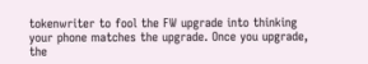tokenwriter to fool the FW upgrade into thinking your phone matches the upgrade. Once you upgrade, the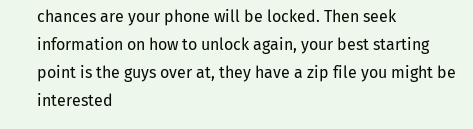chances are your phone will be locked. Then seek information on how to unlock again, your best starting point is the guys over at, they have a zip file you might be interested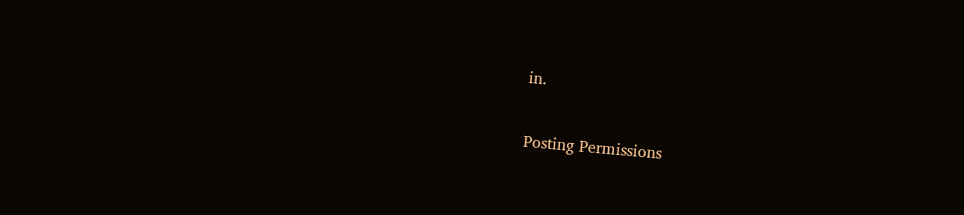in.

Posting Permissions